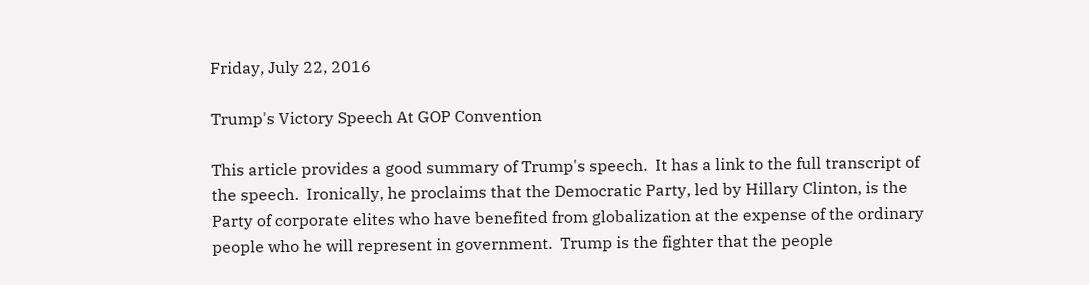Friday, July 22, 2016

Trump's Victory Speech At GOP Convention

This article provides a good summary of Trump's speech.  It has a link to the full transcript of the speech.  Ironically, he proclaims that the Democratic Party, led by Hillary Clinton, is the Party of corporate elites who have benefited from globalization at the expense of the ordinary people who he will represent in government.  Trump is the fighter that the people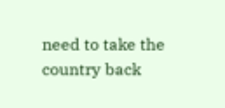need to take the country back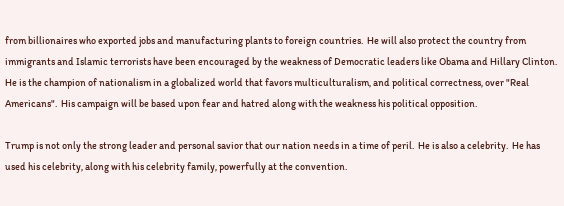from billionaires who exported jobs and manufacturing plants to foreign countries.  He will also protect the country from immigrants and Islamic terrorists have been encouraged by the weakness of Democratic leaders like Obama and Hillary Clinton.  He is the champion of nationalism in a globalized world that favors multiculturalism, and political correctness, over "Real Americans".  His campaign will be based upon fear and hatred along with the weakness his political opposition.

Trump is not only the strong leader and personal savior that our nation needs in a time of peril.  He is also a celebrity.  He has used his celebrity, along with his celebrity family, powerfully at the convention.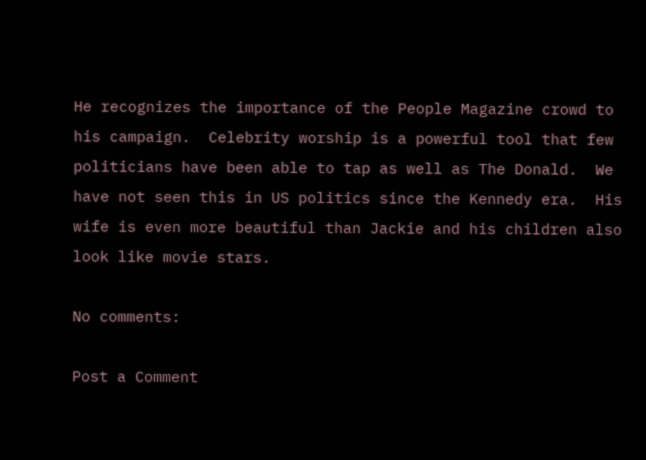He recognizes the importance of the People Magazine crowd to his campaign.  Celebrity worship is a powerful tool that few politicians have been able to tap as well as The Donald.  We have not seen this in US politics since the Kennedy era.  His wife is even more beautiful than Jackie and his children also look like movie stars.

No comments:

Post a Comment